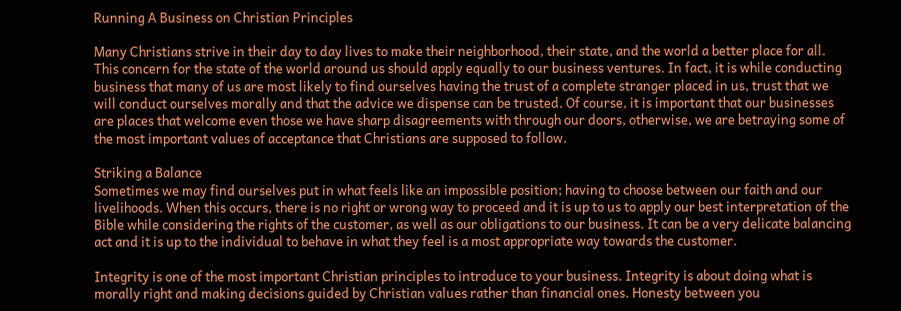Running A Business on Christian Principles

Many Christians strive in their day to day lives to make their neighborhood, their state, and the world a better place for all. This concern for the state of the world around us should apply equally to our business ventures. In fact, it is while conducting business that many of us are most likely to find ourselves having the trust of a complete stranger placed in us, trust that we will conduct ourselves morally and that the advice we dispense can be trusted. Of course, it is important that our businesses are places that welcome even those we have sharp disagreements with through our doors, otherwise, we are betraying some of the most important values of acceptance that Christians are supposed to follow.

Striking a Balance
Sometimes we may find ourselves put in what feels like an impossible position; having to choose between our faith and our livelihoods. When this occurs, there is no right or wrong way to proceed and it is up to us to apply our best interpretation of the Bible while considering the rights of the customer, as well as our obligations to our business. It can be a very delicate balancing act and it is up to the individual to behave in what they feel is a most appropriate way towards the customer.

Integrity is one of the most important Christian principles to introduce to your business. Integrity is about doing what is morally right and making decisions guided by Christian values rather than financial ones. Honesty between you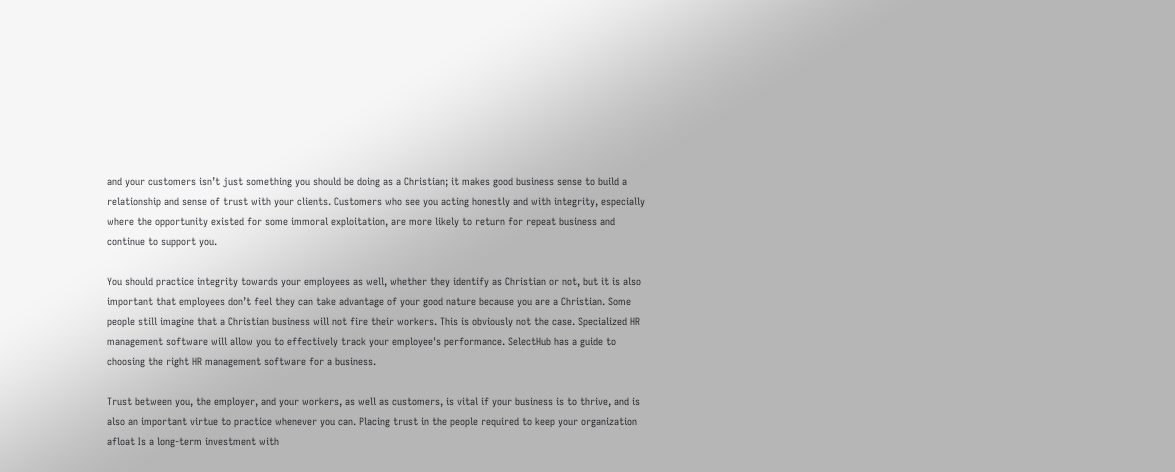and your customers isn’t just something you should be doing as a Christian; it makes good business sense to build a relationship and sense of trust with your clients. Customers who see you acting honestly and with integrity, especially where the opportunity existed for some immoral exploitation, are more likely to return for repeat business and continue to support you.

You should practice integrity towards your employees as well, whether they identify as Christian or not, but it is also important that employees don’t feel they can take advantage of your good nature because you are a Christian. Some people still imagine that a Christian business will not fire their workers. This is obviously not the case. Specialized HR management software will allow you to effectively track your employee's performance. SelectHub has a guide to choosing the right HR management software for a business.

Trust between you, the employer, and your workers, as well as customers, is vital if your business is to thrive, and is also an important virtue to practice whenever you can. Placing trust in the people required to keep your organization afloat Is a long-term investment with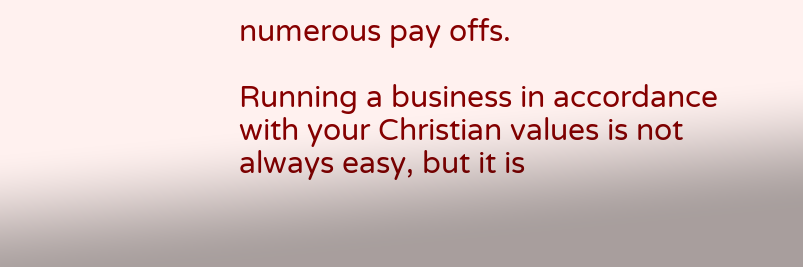numerous pay offs.

Running a business in accordance with your Christian values is not always easy, but it is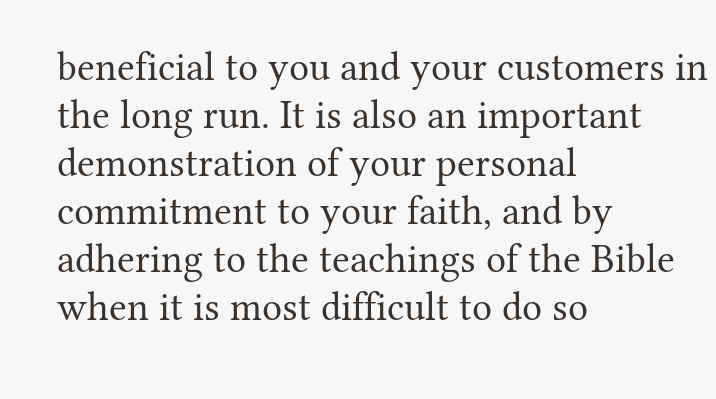beneficial to you and your customers in the long run. It is also an important demonstration of your personal commitment to your faith, and by adhering to the teachings of the Bible when it is most difficult to do so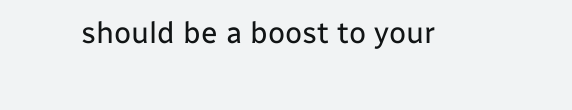should be a boost to your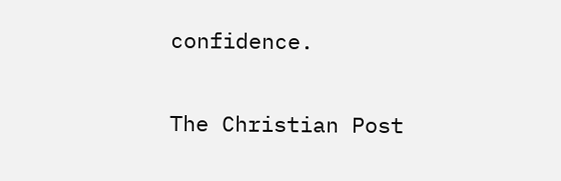confidence.

The Christian Post